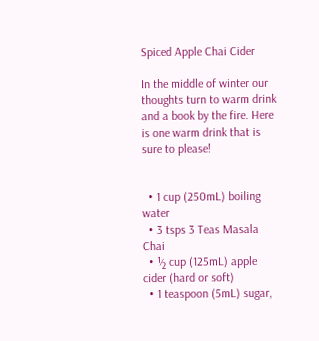Spiced Apple Chai Cider

In the middle of winter our thoughts turn to warm drink and a book by the fire. Here is one warm drink that is sure to please!


  • 1 cup (250mL) boiling water
  • 3 tsps 3 Teas Masala Chai
  • ½ cup (125mL) apple cider (hard or soft)
  • 1 teaspoon (5mL) sugar,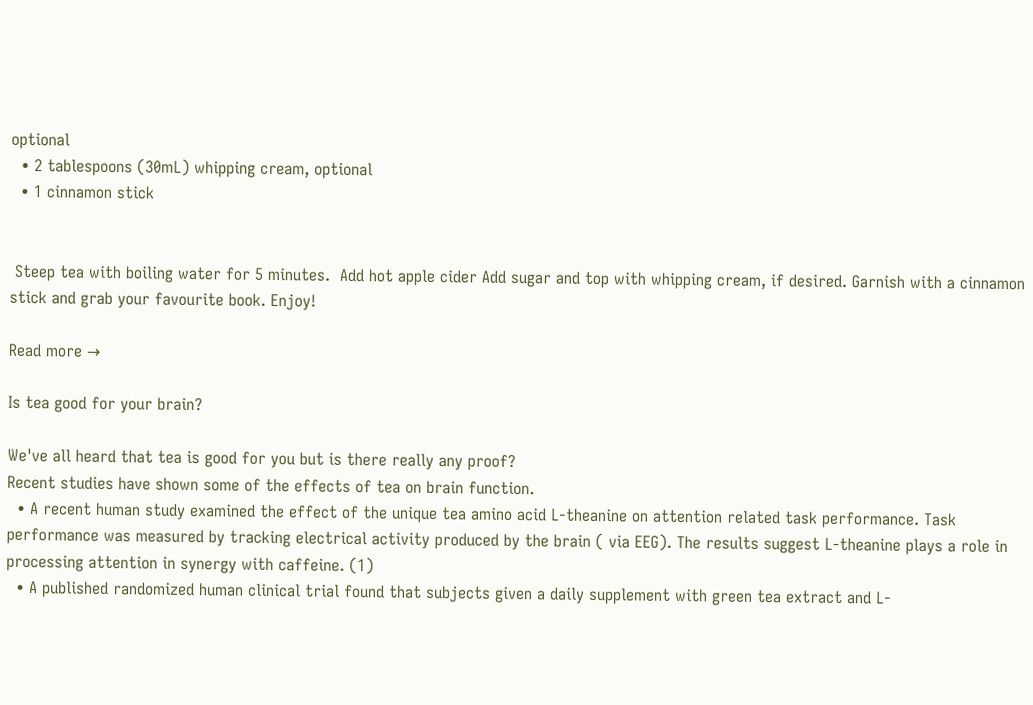optional
  • 2 tablespoons (30mL) whipping cream, optional
  • 1 cinnamon stick


 Steep tea with boiling water for 5 minutes.  Add hot apple cider Add sugar and top with whipping cream, if desired. Garnish with a cinnamon stick and grab your favourite book. Enjoy!

Read more →

Is tea good for your brain?

We've all heard that tea is good for you but is there really any proof?
Recent studies have shown some of the effects of tea on brain function.
  • A recent human study examined the effect of the unique tea amino acid L-theanine on attention related task performance. Task performance was measured by tracking electrical activity produced by the brain ( via EEG). The results suggest L-theanine plays a role in processing attention in synergy with caffeine. (1)
  • A published randomized human clinical trial found that subjects given a daily supplement with green tea extract and L-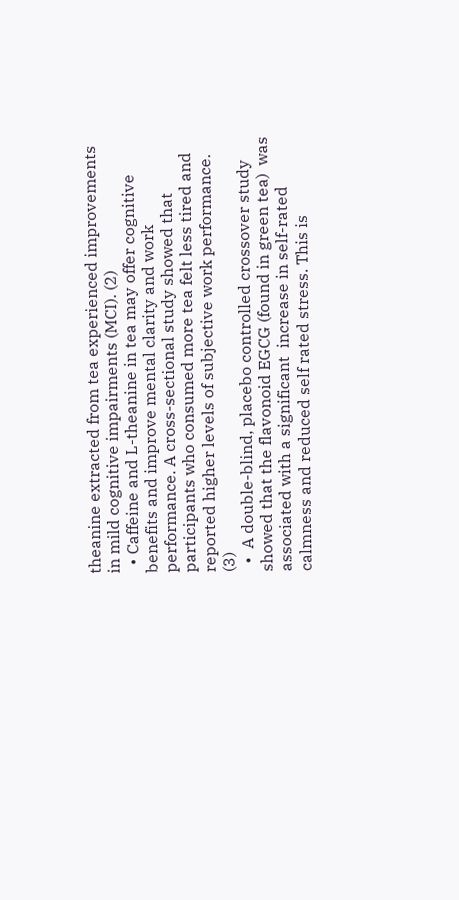theanine extracted from tea experienced improvements in mild cognitive impairments (MCI). (2)
  • Caffeine and L-theanine in tea may offer cognitive benefits and improve mental clarity and work performance. A cross-sectional study showed that participants who consumed more tea felt less tired and reported higher levels of subjective work performance. (3)
  •  A double-blind, placebo controlled crossover study showed that the flavonoid EGCG (found in green tea)  was associated with a significant  increase in self-rated calmness and reduced self rated stress. This is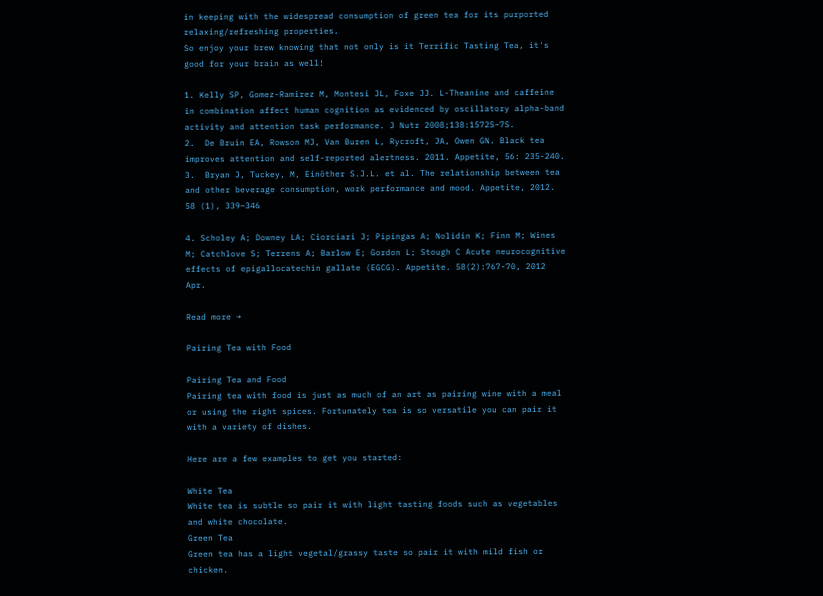in keeping with the widespread consumption of green tea for its purported relaxing/refreshing properties.
So enjoy your brew knowing that not only is it Terrific Tasting Tea, it's good for your brain as well!

1. Kelly SP, Gomez-Ramirez M, Montesi JL, Foxe JJ. L-Theanine and caffeine in combination affect human cognition as evidenced by oscillatory alpha-band activity and attention task performance. J Nutr 2008;138:1572S–7S.
2.  De Bruin EA, Rowson MJ, Van Buren L, Rycroft, JA, Owen GN. Black tea improves attention and self-reported alertness. 2011. Appetite, 56: 235-240.
3.  Bryan J, Tuckey, M, Einöther S.J.L. et al. The relationship between tea and other beverage consumption, work performance and mood. Appetite, 2012. 58 (1), 339–346

4. Scholey A; Downey LA; Ciorciari J; Pipingas A; Nolidin K; Finn M; Wines M; Catchlove S; Terrens A; Barlow E; Gordon L; Stough C Acute neurocognitive effects of epigallocatechin gallate (EGCG). Appetite. 58(2):767-70, 2012 Apr.

Read more →

Pairing Tea with Food

Pairing Tea and Food
Pairing tea with food is just as much of an art as pairing wine with a meal or using the right spices. Fortunately tea is so versatile you can pair it with a variety of dishes.

Here are a few examples to get you started:

White Tea
White tea is subtle so pair it with light tasting foods such as vegetables and white chocolate.
Green Tea
Green tea has a light vegetal/grassy taste so pair it with mild fish or chicken.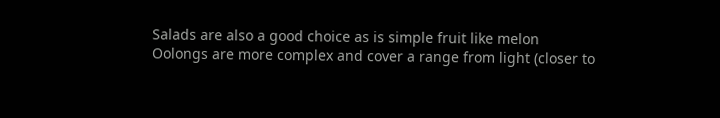Salads are also a good choice as is simple fruit like melon
Oolongs are more complex and cover a range from light (closer to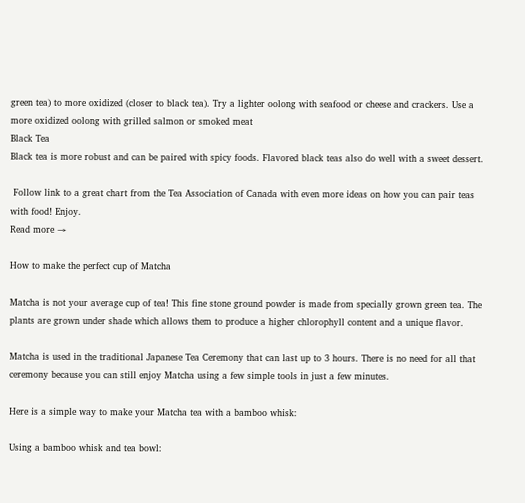green tea) to more oxidized (closer to black tea). Try a lighter oolong with seafood or cheese and crackers. Use a more oxidized oolong with grilled salmon or smoked meat
Black Tea
Black tea is more robust and can be paired with spicy foods. Flavored black teas also do well with a sweet dessert.

 Follow link to a great chart from the Tea Association of Canada with even more ideas on how you can pair teas with food! Enjoy.
Read more →

How to make the perfect cup of Matcha

Matcha is not your average cup of tea! This fine stone ground powder is made from specially grown green tea. The plants are grown under shade which allows them to produce a higher chlorophyll content and a unique flavor.

Matcha is used in the traditional Japanese Tea Ceremony that can last up to 3 hours. There is no need for all that ceremony because you can still enjoy Matcha using a few simple tools in just a few minutes.

Here is a simple way to make your Matcha tea with a bamboo whisk:

Using a bamboo whisk and tea bowl: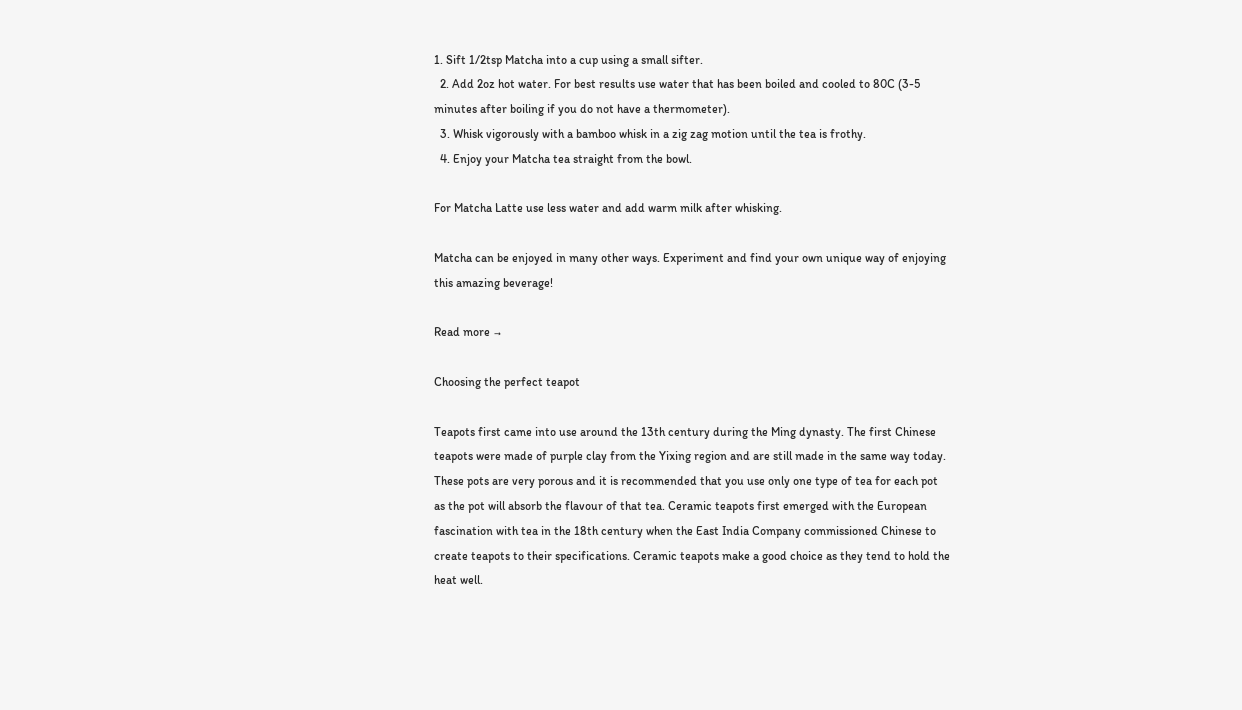1. Sift 1/2tsp Matcha into a cup using a small sifter.
  2. Add 2oz hot water. For best results use water that has been boiled and cooled to 80C (3-5 minutes after boiling if you do not have a thermometer).
  3. Whisk vigorously with a bamboo whisk in a zig zag motion until the tea is frothy.
  4. Enjoy your Matcha tea straight from the bowl.

For Matcha Latte use less water and add warm milk after whisking.

Matcha can be enjoyed in many other ways. Experiment and find your own unique way of enjoying this amazing beverage!

Read more →

Choosing the perfect teapot

Teapots first came into use around the 13th century during the Ming dynasty. The first Chinese teapots were made of purple clay from the Yixing region and are still made in the same way today. These pots are very porous and it is recommended that you use only one type of tea for each pot as the pot will absorb the flavour of that tea. Ceramic teapots first emerged with the European fascination with tea in the 18th century when the East India Company commissioned Chinese to create teapots to their specifications. Ceramic teapots make a good choice as they tend to hold the heat well.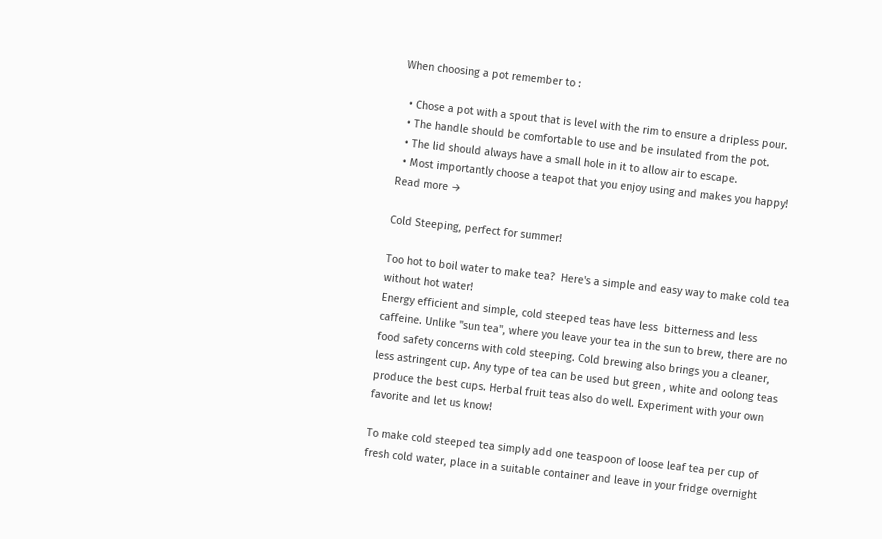When choosing a pot remember to :

  • Chose a pot with a spout that is level with the rim to ensure a dripless pour.
  • The handle should be comfortable to use and be insulated from the pot.
  • The lid should always have a small hole in it to allow air to escape.
  • Most importantly choose a teapot that you enjoy using and makes you happy!
Read more →

Cold Steeping, perfect for summer!

Too hot to boil water to make tea?  Here's a simple and easy way to make cold tea without hot water!
Energy efficient and simple, cold steeped teas have less  bitterness and less caffeine. Unlike "sun tea", where you leave your tea in the sun to brew, there are no food safety concerns with cold steeping. Cold brewing also brings you a cleaner, less astringent cup. Any type of tea can be used but green , white and oolong teas produce the best cups. Herbal fruit teas also do well. Experiment with your own favorite and let us know!

To make cold steeped tea simply add one teaspoon of loose leaf tea per cup of fresh cold water, place in a suitable container and leave in your fridge overnight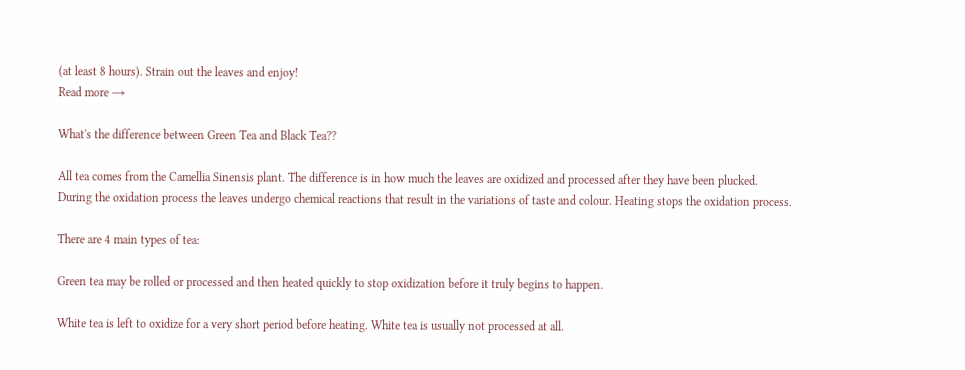(at least 8 hours). Strain out the leaves and enjoy!
Read more →

What's the difference between Green Tea and Black Tea??

All tea comes from the Camellia Sinensis plant. The difference is in how much the leaves are oxidized and processed after they have been plucked. During the oxidation process the leaves undergo chemical reactions that result in the variations of taste and colour. Heating stops the oxidation process.

There are 4 main types of tea:

Green tea may be rolled or processed and then heated quickly to stop oxidization before it truly begins to happen.

White tea is left to oxidize for a very short period before heating. White tea is usually not processed at all.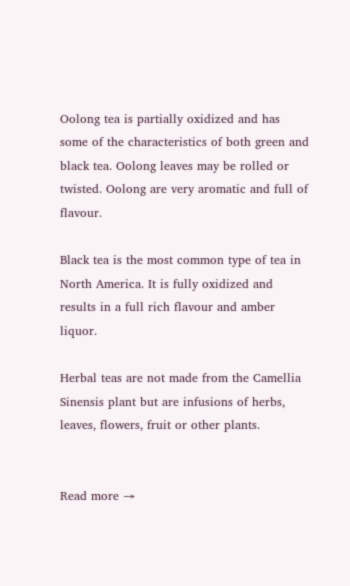Oolong tea is partially oxidized and has some of the characteristics of both green and black tea. Oolong leaves may be rolled or twisted. Oolong are very aromatic and full of flavour.

Black tea is the most common type of tea in North America. It is fully oxidized and results in a full rich flavour and amber liquor.

Herbal teas are not made from the Camellia Sinensis plant but are infusions of herbs, leaves, flowers, fruit or other plants.


Read more →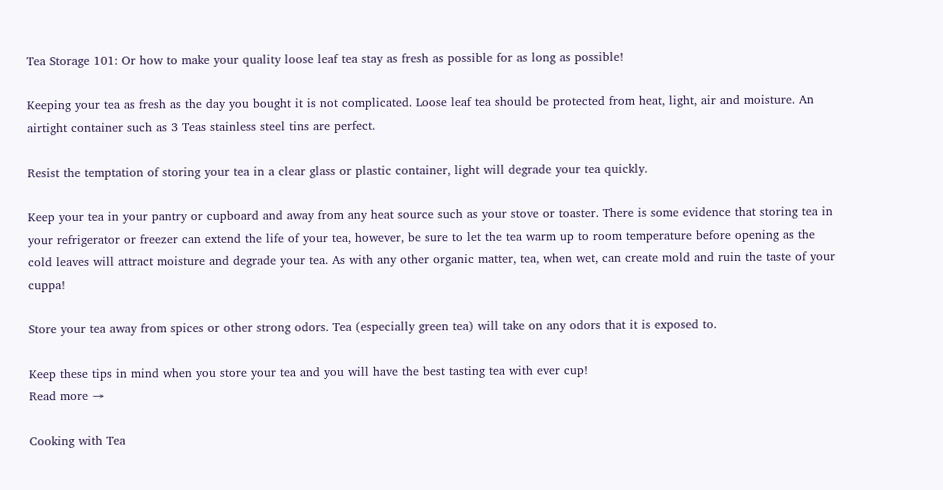Tea Storage 101: Or how to make your quality loose leaf tea stay as fresh as possible for as long as possible!

Keeping your tea as fresh as the day you bought it is not complicated. Loose leaf tea should be protected from heat, light, air and moisture. An airtight container such as 3 Teas stainless steel tins are perfect.

Resist the temptation of storing your tea in a clear glass or plastic container, light will degrade your tea quickly.

Keep your tea in your pantry or cupboard and away from any heat source such as your stove or toaster. There is some evidence that storing tea in your refrigerator or freezer can extend the life of your tea, however, be sure to let the tea warm up to room temperature before opening as the cold leaves will attract moisture and degrade your tea. As with any other organic matter, tea, when wet, can create mold and ruin the taste of your cuppa!

Store your tea away from spices or other strong odors. Tea (especially green tea) will take on any odors that it is exposed to.

Keep these tips in mind when you store your tea and you will have the best tasting tea with ever cup!
Read more →

Cooking with Tea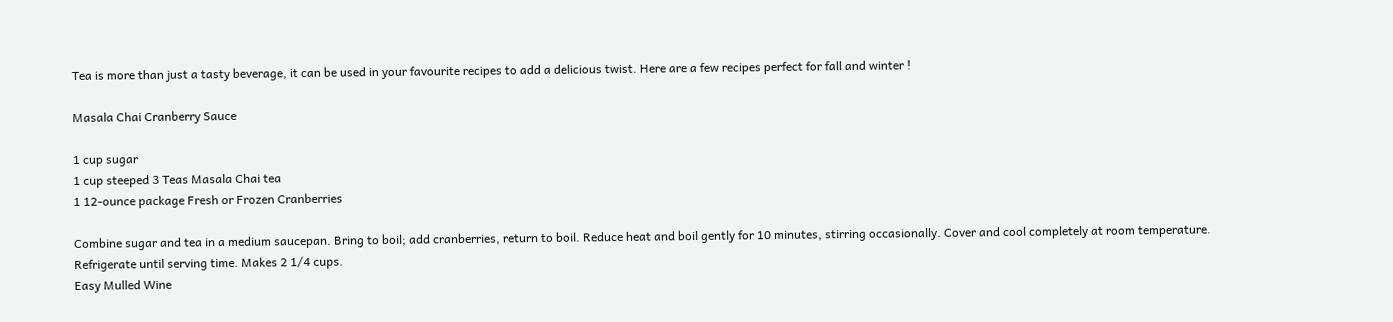Tea is more than just a tasty beverage, it can be used in your favourite recipes to add a delicious twist. Here are a few recipes perfect for fall and winter !

Masala Chai Cranberry Sauce

1 cup sugar
1 cup steeped 3 Teas Masala Chai tea
1 12-ounce package Fresh or Frozen Cranberries

Combine sugar and tea in a medium saucepan. Bring to boil; add cranberries, return to boil. Reduce heat and boil gently for 10 minutes, stirring occasionally. Cover and cool completely at room temperature. Refrigerate until serving time. Makes 2 1/4 cups.
Easy Mulled Wine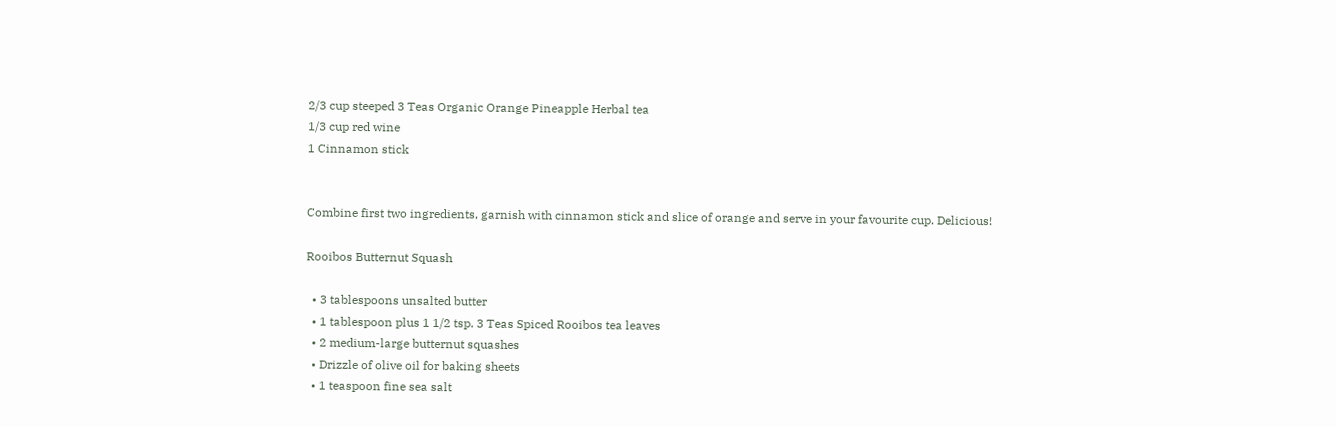2/3 cup steeped 3 Teas Organic Orange Pineapple Herbal tea
1/3 cup red wine
1 Cinnamon stick


Combine first two ingredients, garnish with cinnamon stick and slice of orange and serve in your favourite cup. Delicious!

Rooibos Butternut Squash

  • 3 tablespoons unsalted butter
  • 1 tablespoon plus 1 1/2 tsp. 3 Teas Spiced Rooibos tea leaves
  • 2 medium-large butternut squashes
  • Drizzle of olive oil for baking sheets
  • 1 teaspoon fine sea salt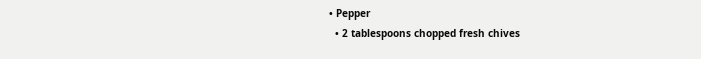• Pepper
  • 2 tablespoons chopped fresh chives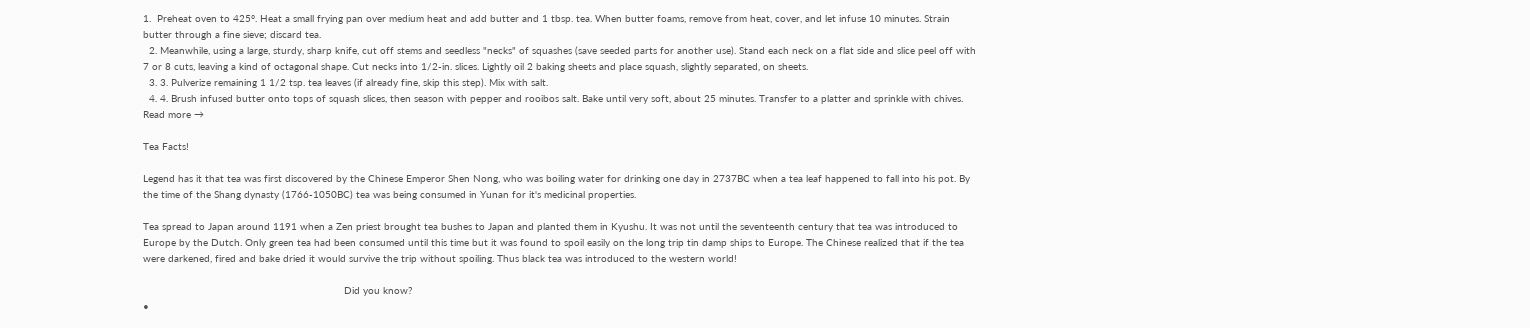1.  Preheat oven to 425°. Heat a small frying pan over medium heat and add butter and 1 tbsp. tea. When butter foams, remove from heat, cover, and let infuse 10 minutes. Strain butter through a fine sieve; discard tea.
  2. Meanwhile, using a large, sturdy, sharp knife, cut off stems and seedless "necks" of squashes (save seeded parts for another use). Stand each neck on a flat side and slice peel off with 7 or 8 cuts, leaving a kind of octagonal shape. Cut necks into 1/2-in. slices. Lightly oil 2 baking sheets and place squash, slightly separated, on sheets.
  3. 3. Pulverize remaining 1 1/2 tsp. tea leaves (if already fine, skip this step). Mix with salt.
  4. 4. Brush infused butter onto tops of squash slices, then season with pepper and rooibos salt. Bake until very soft, about 25 minutes. Transfer to a platter and sprinkle with chives.
Read more →

Tea Facts!

Legend has it that tea was first discovered by the Chinese Emperor Shen Nong, who was boiling water for drinking one day in 2737BC when a tea leaf happened to fall into his pot. By the time of the Shang dynasty (1766-1050BC) tea was being consumed in Yunan for it's medicinal properties.

Tea spread to Japan around 1191 when a Zen priest brought tea bushes to Japan and planted them in Kyushu. It was not until the seventeenth century that tea was introduced to Europe by the Dutch. Only green tea had been consumed until this time but it was found to spoil easily on the long trip tin damp ships to Europe. The Chinese realized that if the tea were darkened, fired and bake dried it would survive the trip without spoiling. Thus black tea was introduced to the western world!

                                                                   Did you know?
•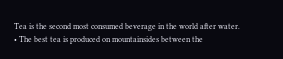Tea is the second most consumed beverage in the world after water.
• The best tea is produced on mountainsides between the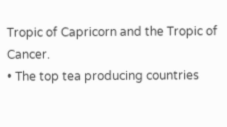Tropic of Capricorn and the Tropic of Cancer.
• The top tea producing countries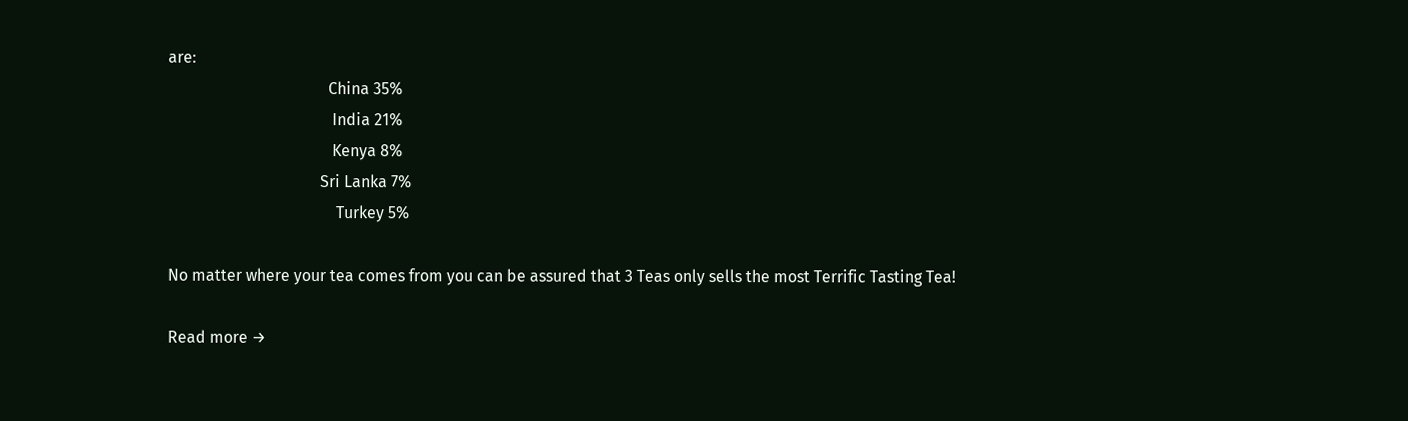are:
                                        China 35%
                                         India 21%
                                         Kenya 8%
                                      Sri Lanka 7%
                                          Turkey 5%

No matter where your tea comes from you can be assured that 3 Teas only sells the most Terrific Tasting Tea!

Read more →